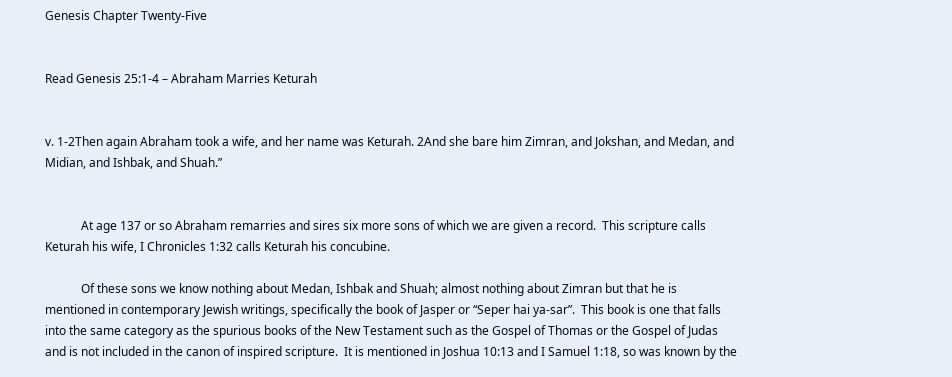Genesis Chapter Twenty-Five


Read Genesis 25:1-4 – Abraham Marries Keturah


v. 1-2Then again Abraham took a wife, and her name was Keturah. 2And she bare him Zimran, and Jokshan, and Medan, and Midian, and Ishbak, and Shuah.”


            At age 137 or so Abraham remarries and sires six more sons of which we are given a record.  This scripture calls Keturah his wife, I Chronicles 1:32 calls Keturah his concubine.

            Of these sons we know nothing about Medan, Ishbak and Shuah; almost nothing about Zimran but that he is mentioned in contemporary Jewish writings, specifically the book of Jasper or “Seper hai ya-sar”.  This book is one that falls into the same category as the spurious books of the New Testament such as the Gospel of Thomas or the Gospel of Judas and is not included in the canon of inspired scripture.  It is mentioned in Joshua 10:13 and I Samuel 1:18, so was known by the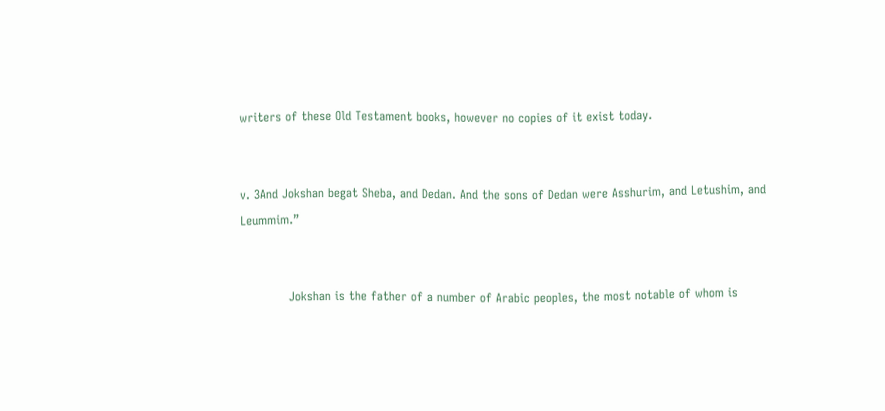writers of these Old Testament books, however no copies of it exist today.


v. 3And Jokshan begat Sheba, and Dedan. And the sons of Dedan were Asshurim, and Letushim, and Leummim.”


            Jokshan is the father of a number of Arabic peoples, the most notable of whom is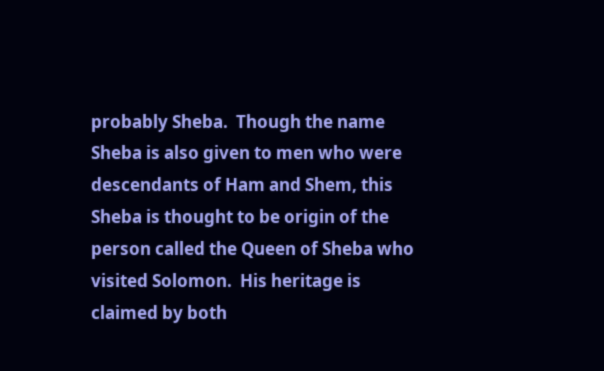probably Sheba.  Though the name Sheba is also given to men who were descendants of Ham and Shem, this Sheba is thought to be origin of the person called the Queen of Sheba who visited Solomon.  His heritage is claimed by both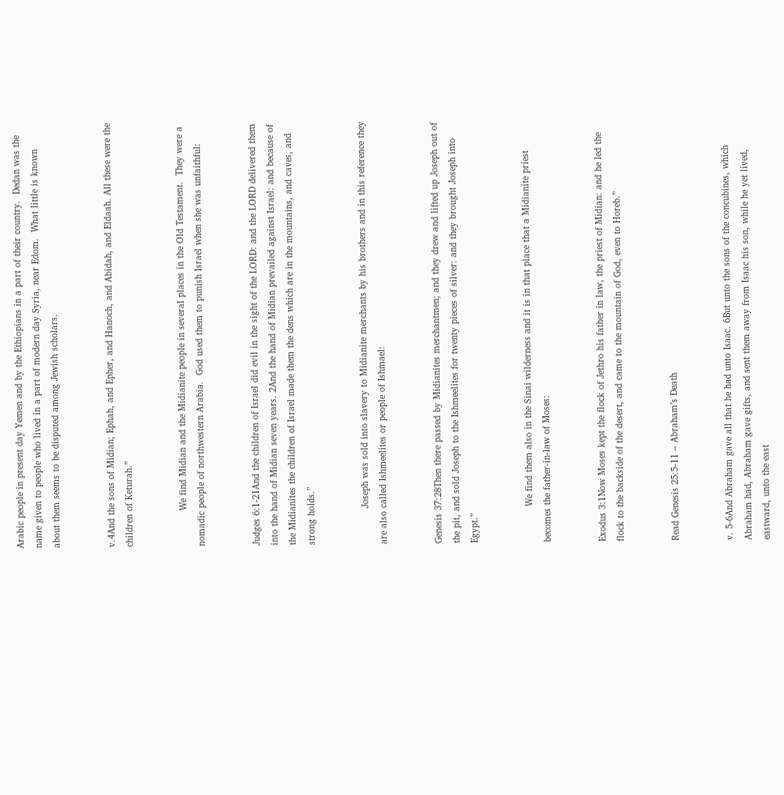Arabic people in present day Yemen and by the Ethiopians in a part of their country.  Dedan was the name given to people who lived in a part of modern day Syria, near Edom.  What little is known about them seems to be disputed among Jewish scholars.


v.4And the sons of Midian; Ephah, and Epher, and Hanoch, and Abidah, and Eldaah. All these were the children of Keturah.”


            We find Midian and the Midianite people in several places in the Old Testament.  They were a nomadic people of northwestern Arabia.  God used them to punish Israel when she was unfaithful:


Judges 6:1-21And the children of Israel did evil in the sight of the LORD: and the LORD delivered them into the hand of Midian seven years. 2And the hand of Midian prevailed against Israel: and because of the Midianites the children of Israel made them the dens which are in the mountains, and caves, and strong holds.”


            Joseph was sold into slavery to Midianite merchants by his brothers and in this reference they are also called Ishmeelites or people of Ishmael:


Genesis 37:28Then there passed by Midianites merchantmen; and they drew and lifted up Joseph out of the pit, and sold Joseph to the Ishmeelites for twenty pieces of silver: and they brought Joseph into Egypt.”


            We find them also in the Sinai wilderness and it is in that place that a Midianite priest becomes the father-in-law of Moses:


Exodus 3:1Now Moses kept the flock of Jethro his father in law, the priest of Midian: and he led the flock to the backside of the desert, and came to the mountain of God, even to Horeb.”


Read Genesis 25:5-11 – Abraham’s Death


v. 5-6And Abraham gave all that he had unto Isaac. 6But unto the sons of the concubines, which Abraham had, Abraham gave gifts, and sent them away from Isaac his son, while he yet lived, eastward, unto the east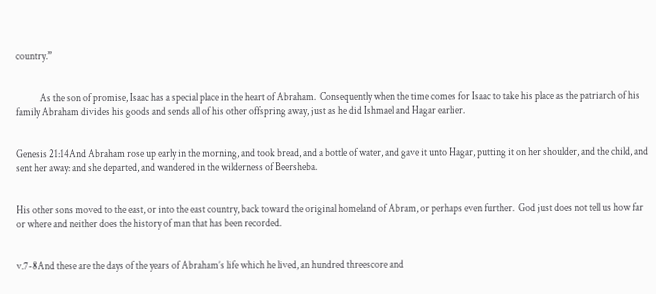country.”


            As the son of promise, Isaac has a special place in the heart of Abraham.  Consequently when the time comes for Isaac to take his place as the patriarch of his family Abraham divides his goods and sends all of his other offspring away, just as he did Ishmael and Hagar earlier.


Genesis 21:14And Abraham rose up early in the morning, and took bread, and a bottle of water, and gave it unto Hagar, putting it on her shoulder, and the child, and sent her away: and she departed, and wandered in the wilderness of Beersheba.


His other sons moved to the east, or into the east country, back toward the original homeland of Abram, or perhaps even further.  God just does not tell us how far or where and neither does the history of man that has been recorded.


v.7-8And these are the days of the years of Abraham’s life which he lived, an hundred threescore and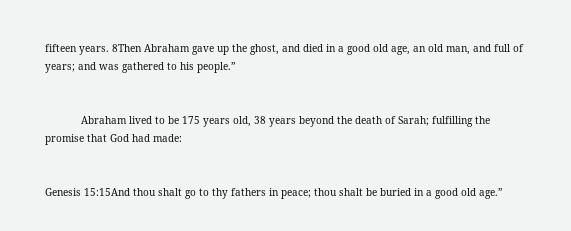fifteen years. 8Then Abraham gave up the ghost, and died in a good old age, an old man, and full of years; and was gathered to his people.”


            Abraham lived to be 175 years old, 38 years beyond the death of Sarah; fulfilling the promise that God had made:


Genesis 15:15And thou shalt go to thy fathers in peace; thou shalt be buried in a good old age.”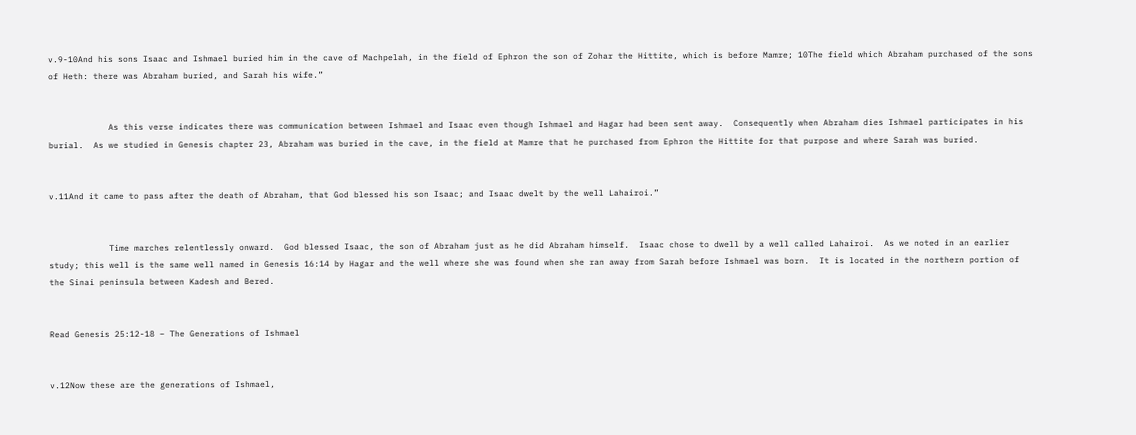v.9-10And his sons Isaac and Ishmael buried him in the cave of Machpelah, in the field of Ephron the son of Zohar the Hittite, which is before Mamre; 10The field which Abraham purchased of the sons of Heth: there was Abraham buried, and Sarah his wife.”


            As this verse indicates there was communication between Ishmael and Isaac even though Ishmael and Hagar had been sent away.  Consequently when Abraham dies Ishmael participates in his burial.  As we studied in Genesis chapter 23, Abraham was buried in the cave, in the field at Mamre that he purchased from Ephron the Hittite for that purpose and where Sarah was buried.


v.11And it came to pass after the death of Abraham, that God blessed his son Isaac; and Isaac dwelt by the well Lahairoi.”


            Time marches relentlessly onward.  God blessed Isaac, the son of Abraham just as he did Abraham himself.  Isaac chose to dwell by a well called Lahairoi.  As we noted in an earlier study; this well is the same well named in Genesis 16:14 by Hagar and the well where she was found when she ran away from Sarah before Ishmael was born.  It is located in the northern portion of the Sinai peninsula between Kadesh and Bered.


Read Genesis 25:12-18 – The Generations of Ishmael


v.12Now these are the generations of Ishmael,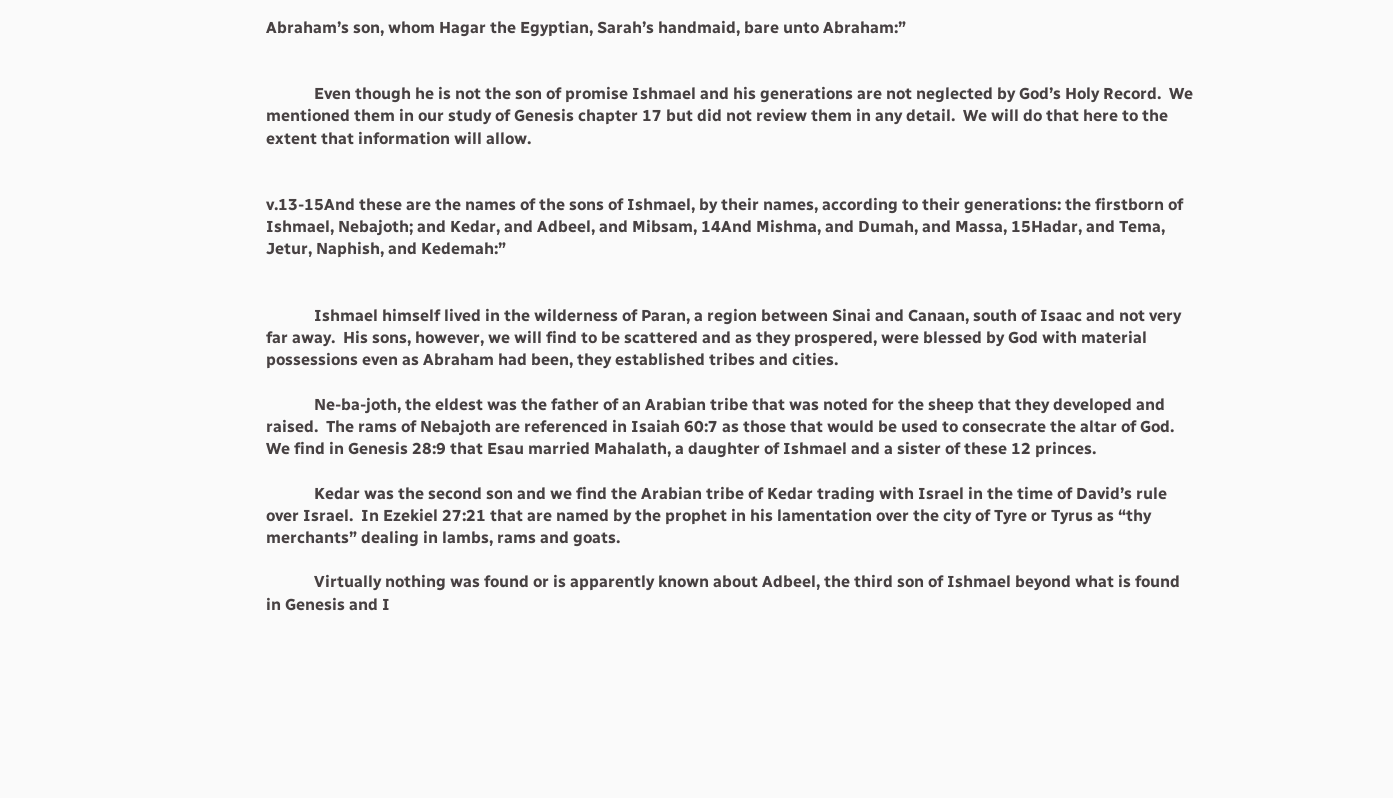Abraham’s son, whom Hagar the Egyptian, Sarah’s handmaid, bare unto Abraham:”


            Even though he is not the son of promise Ishmael and his generations are not neglected by God’s Holy Record.  We mentioned them in our study of Genesis chapter 17 but did not review them in any detail.  We will do that here to the extent that information will allow.


v.13-15And these are the names of the sons of Ishmael, by their names, according to their generations: the firstborn of Ishmael, Nebajoth; and Kedar, and Adbeel, and Mibsam, 14And Mishma, and Dumah, and Massa, 15Hadar, and Tema, Jetur, Naphish, and Kedemah:”


            Ishmael himself lived in the wilderness of Paran, a region between Sinai and Canaan, south of Isaac and not very far away.  His sons, however, we will find to be scattered and as they prospered, were blessed by God with material possessions even as Abraham had been, they established tribes and cities.

            Ne-ba-joth, the eldest was the father of an Arabian tribe that was noted for the sheep that they developed and raised.  The rams of Nebajoth are referenced in Isaiah 60:7 as those that would be used to consecrate the altar of God.  We find in Genesis 28:9 that Esau married Mahalath, a daughter of Ishmael and a sister of these 12 princes.

            Kedar was the second son and we find the Arabian tribe of Kedar trading with Israel in the time of David’s rule over Israel.  In Ezekiel 27:21 that are named by the prophet in his lamentation over the city of Tyre or Tyrus as “thy merchants” dealing in lambs, rams and goats.

            Virtually nothing was found or is apparently known about Adbeel, the third son of Ishmael beyond what is found in Genesis and I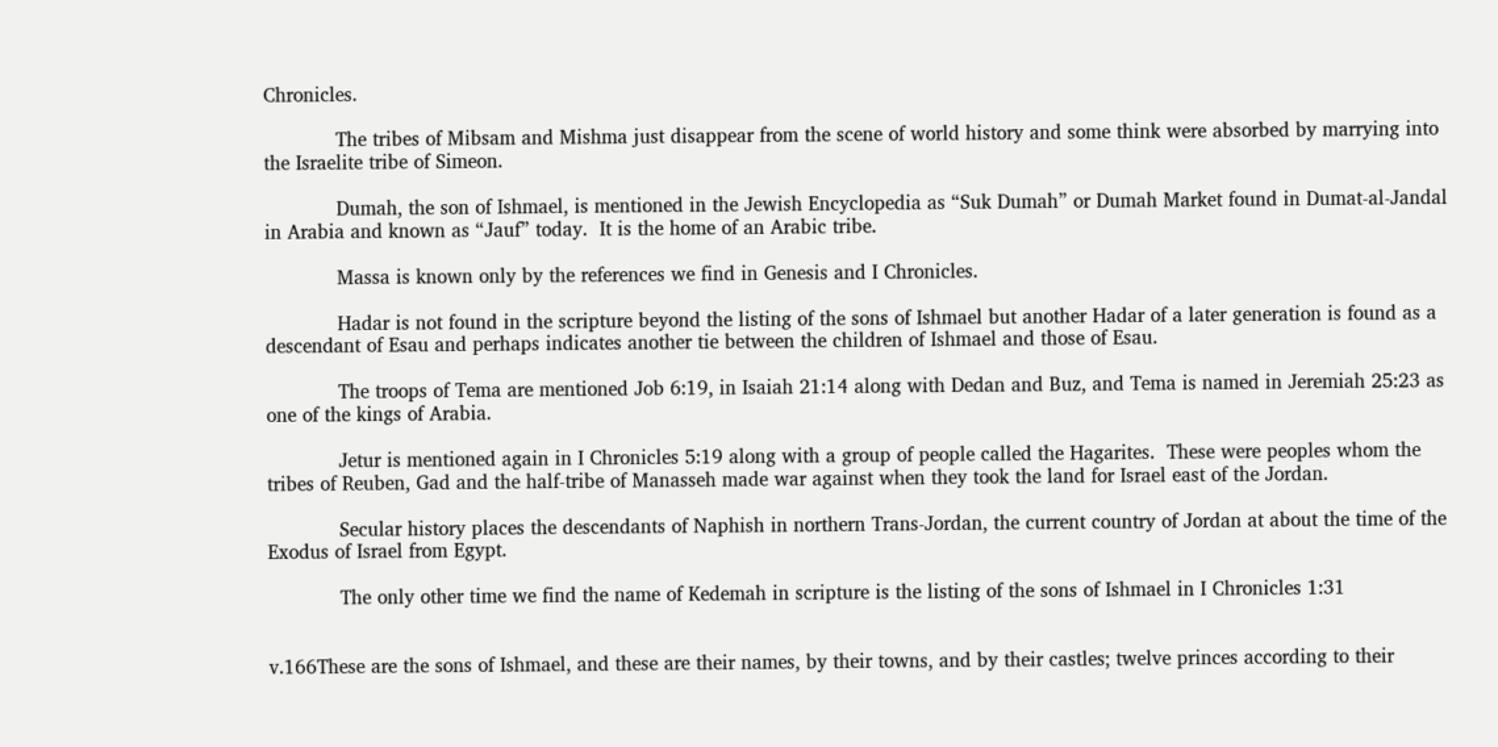Chronicles.

            The tribes of Mibsam and Mishma just disappear from the scene of world history and some think were absorbed by marrying into the Israelite tribe of Simeon.

            Dumah, the son of Ishmael, is mentioned in the Jewish Encyclopedia as “Suk Dumah” or Dumah Market found in Dumat-al-Jandal in Arabia and known as “Jauf” today.  It is the home of an Arabic tribe.

            Massa is known only by the references we find in Genesis and I Chronicles.

            Hadar is not found in the scripture beyond the listing of the sons of Ishmael but another Hadar of a later generation is found as a descendant of Esau and perhaps indicates another tie between the children of Ishmael and those of Esau.

            The troops of Tema are mentioned Job 6:19, in Isaiah 21:14 along with Dedan and Buz, and Tema is named in Jeremiah 25:23 as one of the kings of Arabia.

            Jetur is mentioned again in I Chronicles 5:19 along with a group of people called the Hagarites.  These were peoples whom the tribes of Reuben, Gad and the half-tribe of Manasseh made war against when they took the land for Israel east of the Jordan.

            Secular history places the descendants of Naphish in northern Trans-Jordan, the current country of Jordan at about the time of the Exodus of Israel from Egypt.

            The only other time we find the name of Kedemah in scripture is the listing of the sons of Ishmael in I Chronicles 1:31


v.166These are the sons of Ishmael, and these are their names, by their towns, and by their castles; twelve princes according to their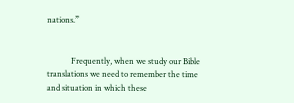nations.”


            Frequently, when we study our Bible translations we need to remember the time and situation in which these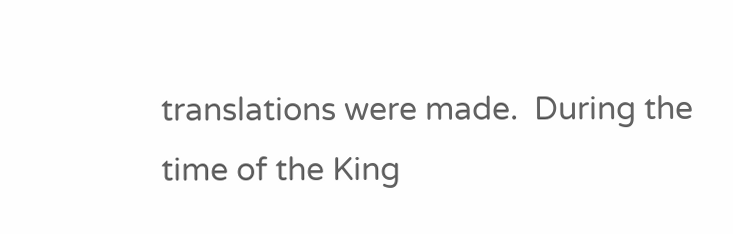translations were made.  During the time of the King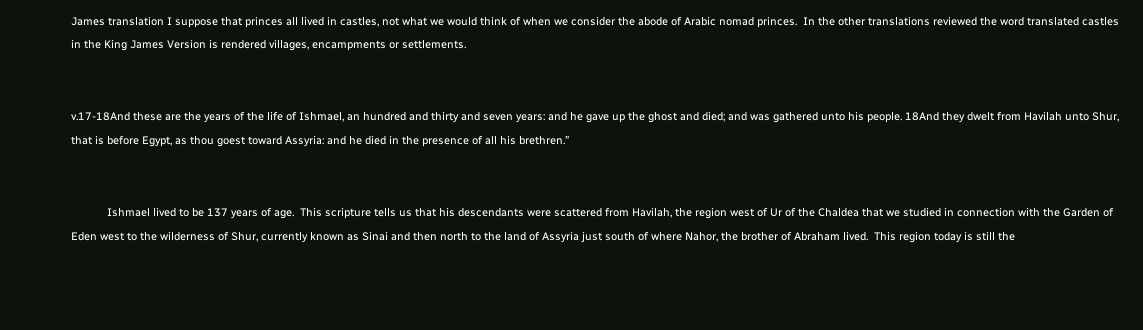James translation I suppose that princes all lived in castles, not what we would think of when we consider the abode of Arabic nomad princes.  In the other translations reviewed the word translated castles in the King James Version is rendered villages, encampments or settlements.


v.17-18And these are the years of the life of Ishmael, an hundred and thirty and seven years: and he gave up the ghost and died; and was gathered unto his people. 18And they dwelt from Havilah unto Shur, that is before Egypt, as thou goest toward Assyria: and he died in the presence of all his brethren.”


            Ishmael lived to be 137 years of age.  This scripture tells us that his descendants were scattered from Havilah, the region west of Ur of the Chaldea that we studied in connection with the Garden of Eden west to the wilderness of Shur, currently known as Sinai and then north to the land of Assyria just south of where Nahor, the brother of Abraham lived.  This region today is still the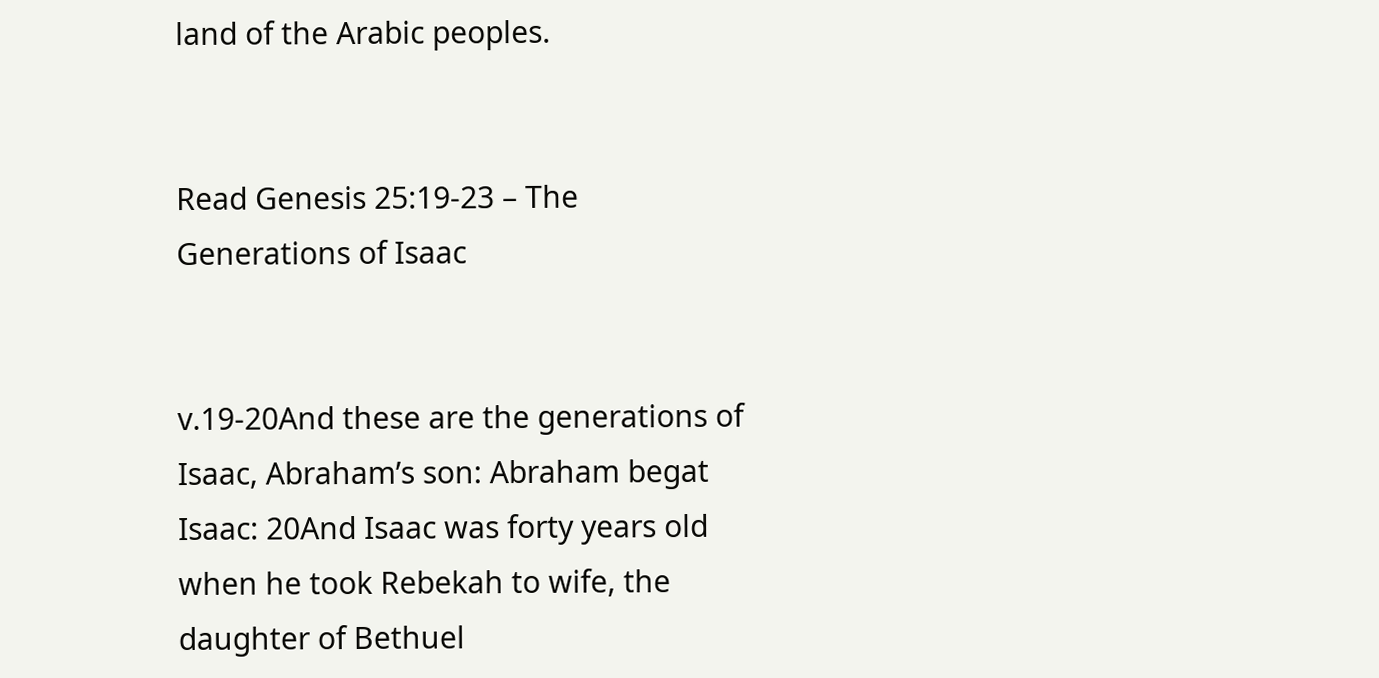land of the Arabic peoples.


Read Genesis 25:19-23 – The Generations of Isaac


v.19-20And these are the generations of Isaac, Abraham’s son: Abraham begat Isaac: 20And Isaac was forty years old when he took Rebekah to wife, the daughter of Bethuel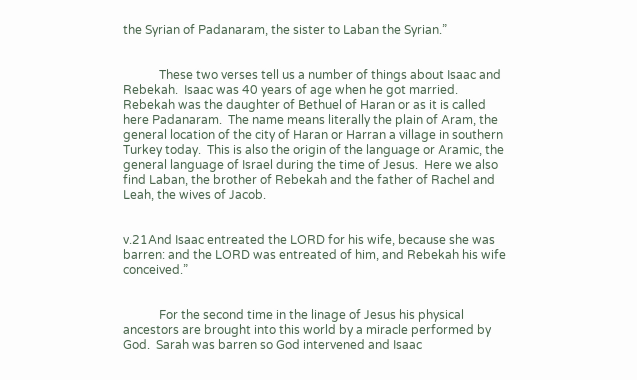the Syrian of Padanaram, the sister to Laban the Syrian.”


            These two verses tell us a number of things about Isaac and Rebekah.  Isaac was 40 years of age when he got married.  Rebekah was the daughter of Bethuel of Haran or as it is called here Padanaram.  The name means literally the plain of Aram, the general location of the city of Haran or Harran a village in southern Turkey today.  This is also the origin of the language or Aramic, the general language of Israel during the time of Jesus.  Here we also find Laban, the brother of Rebekah and the father of Rachel and Leah, the wives of Jacob.


v.21And Isaac entreated the LORD for his wife, because she was barren: and the LORD was entreated of him, and Rebekah his wife conceived.”


            For the second time in the linage of Jesus his physical ancestors are brought into this world by a miracle performed by God.  Sarah was barren so God intervened and Isaac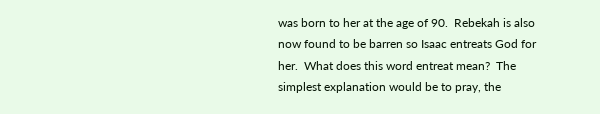was born to her at the age of 90.  Rebekah is also now found to be barren so Isaac entreats God for her.  What does this word entreat mean?  The simplest explanation would be to pray, the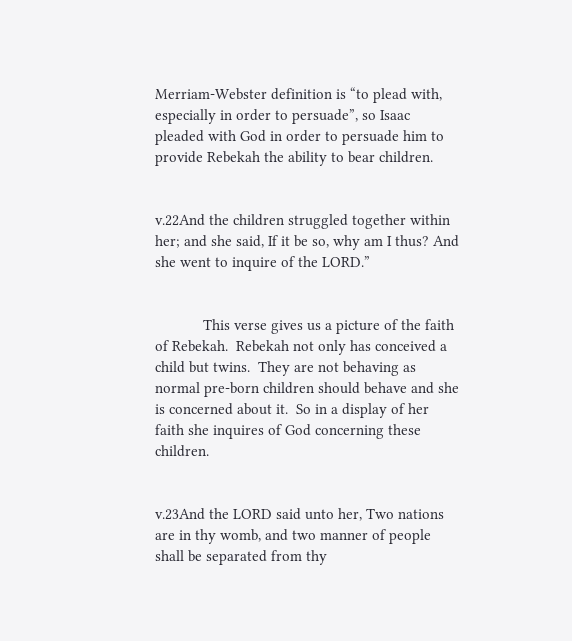Merriam-Webster definition is “to plead with, especially in order to persuade”, so Isaac pleaded with God in order to persuade him to provide Rebekah the ability to bear children.


v.22And the children struggled together within her; and she said, If it be so, why am I thus? And she went to inquire of the LORD.”


            This verse gives us a picture of the faith of Rebekah.  Rebekah not only has conceived a child but twins.  They are not behaving as normal pre-born children should behave and she is concerned about it.  So in a display of her faith she inquires of God concerning these children.


v.23And the LORD said unto her, Two nations are in thy womb, and two manner of people shall be separated from thy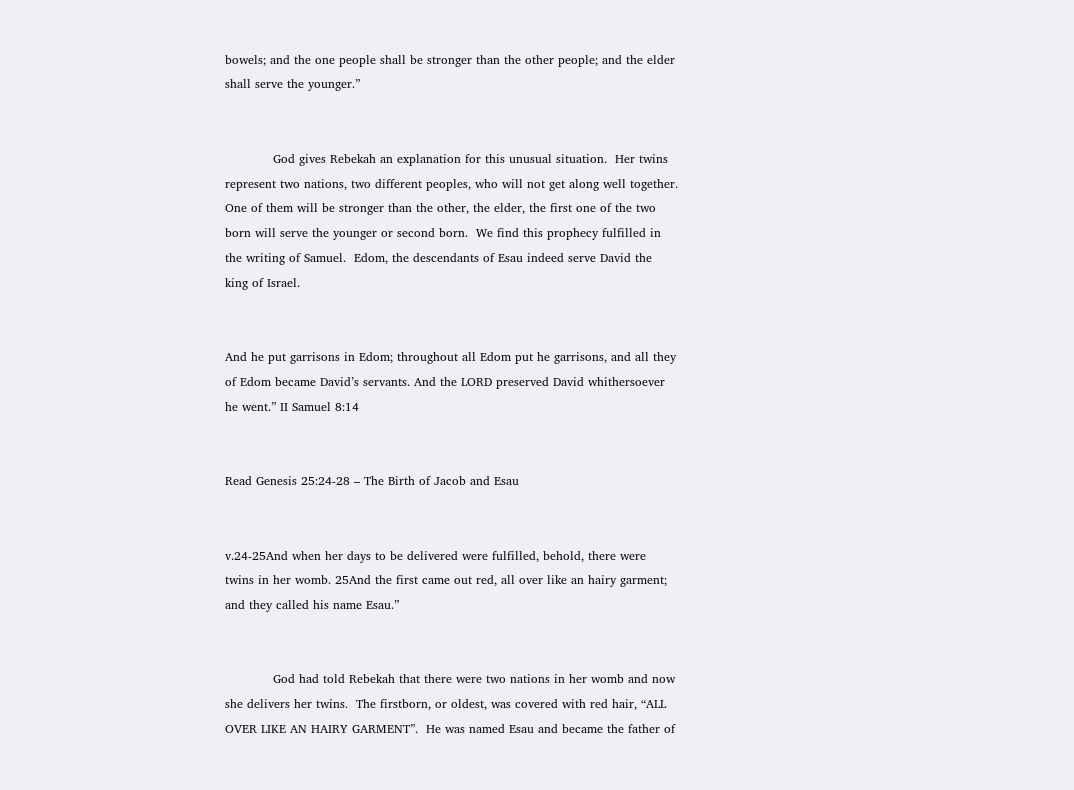bowels; and the one people shall be stronger than the other people; and the elder shall serve the younger.”


            God gives Rebekah an explanation for this unusual situation.  Her twins represent two nations, two different peoples, who will not get along well together.  One of them will be stronger than the other, the elder, the first one of the two born will serve the younger or second born.  We find this prophecy fulfilled in the writing of Samuel.  Edom, the descendants of Esau indeed serve David the king of Israel.


And he put garrisons in Edom; throughout all Edom put he garrisons, and all they of Edom became David’s servants. And the LORD preserved David whithersoever he went.” II Samuel 8:14


Read Genesis 25:24-28 – The Birth of Jacob and Esau


v.24-25And when her days to be delivered were fulfilled, behold, there were twins in her womb. 25And the first came out red, all over like an hairy garment; and they called his name Esau.”


            God had told Rebekah that there were two nations in her womb and now she delivers her twins.  The firstborn, or oldest, was covered with red hair, “ALL OVER LIKE AN HAIRY GARMENT”.  He was named Esau and became the father of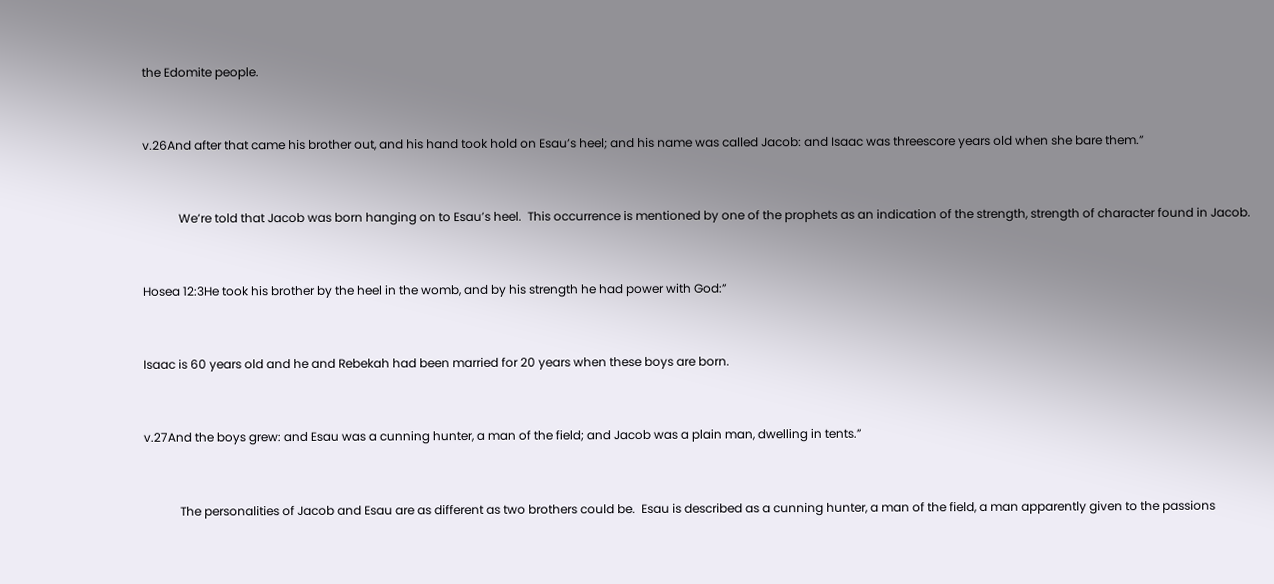the Edomite people.


v.26And after that came his brother out, and his hand took hold on Esau’s heel; and his name was called Jacob: and Isaac was threescore years old when she bare them.”


            We’re told that Jacob was born hanging on to Esau’s heel.  This occurrence is mentioned by one of the prophets as an indication of the strength, strength of character found in Jacob.


Hosea 12:3He took his brother by the heel in the womb, and by his strength he had power with God:”


Isaac is 60 years old and he and Rebekah had been married for 20 years when these boys are born.


v.27And the boys grew: and Esau was a cunning hunter, a man of the field; and Jacob was a plain man, dwelling in tents.”


            The personalities of Jacob and Esau are as different as two brothers could be.  Esau is described as a cunning hunter, a man of the field, a man apparently given to the passions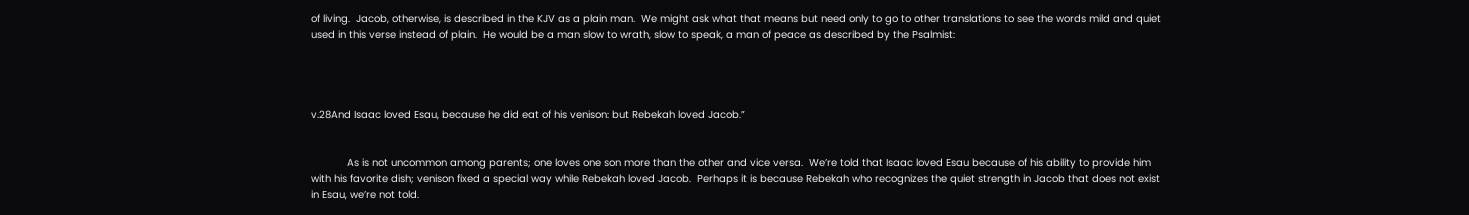of living.  Jacob, otherwise, is described in the KJV as a plain man.  We might ask what that means but need only to go to other translations to see the words mild and quiet used in this verse instead of plain.  He would be a man slow to wrath, slow to speak, a man of peace as described by the Psalmist:




v.28And Isaac loved Esau, because he did eat of his venison: but Rebekah loved Jacob.”


            As is not uncommon among parents; one loves one son more than the other and vice versa.  We’re told that Isaac loved Esau because of his ability to provide him with his favorite dish; venison fixed a special way while Rebekah loved Jacob.  Perhaps it is because Rebekah who recognizes the quiet strength in Jacob that does not exist in Esau, we’re not told.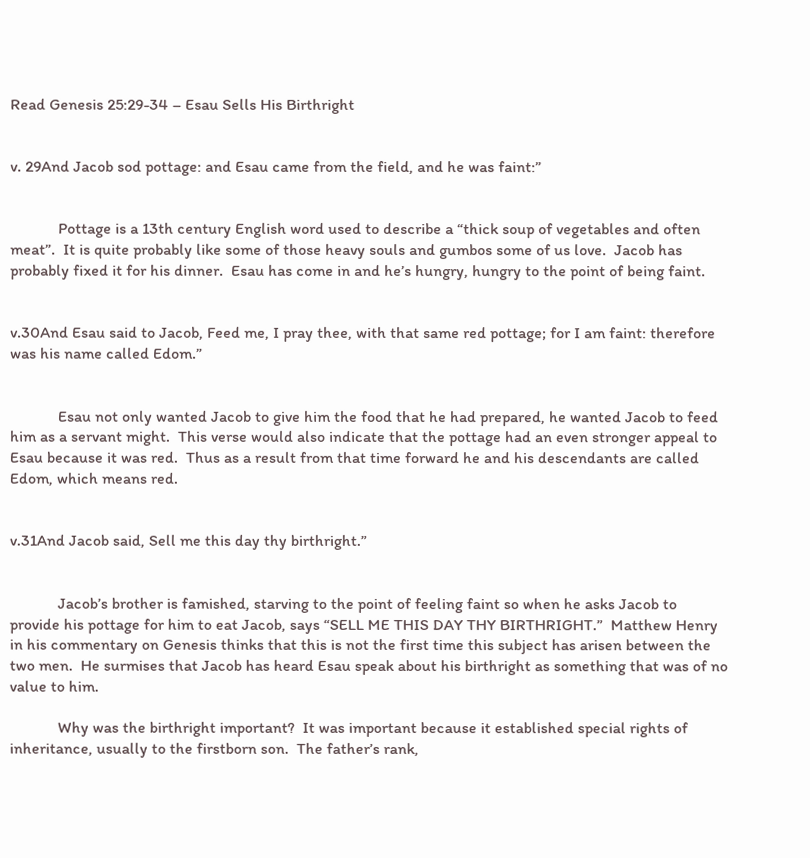Read Genesis 25:29-34 – Esau Sells His Birthright


v. 29And Jacob sod pottage: and Esau came from the field, and he was faint:”


            Pottage is a 13th century English word used to describe a “thick soup of vegetables and often meat”.  It is quite probably like some of those heavy souls and gumbos some of us love.  Jacob has probably fixed it for his dinner.  Esau has come in and he’s hungry, hungry to the point of being faint.


v.30And Esau said to Jacob, Feed me, I pray thee, with that same red pottage; for I am faint: therefore was his name called Edom.”


            Esau not only wanted Jacob to give him the food that he had prepared, he wanted Jacob to feed him as a servant might.  This verse would also indicate that the pottage had an even stronger appeal to Esau because it was red.  Thus as a result from that time forward he and his descendants are called Edom, which means red.


v.31And Jacob said, Sell me this day thy birthright.”


            Jacob’s brother is famished, starving to the point of feeling faint so when he asks Jacob to provide his pottage for him to eat Jacob, says “SELL ME THIS DAY THY BIRTHRIGHT.”  Matthew Henry in his commentary on Genesis thinks that this is not the first time this subject has arisen between the two men.  He surmises that Jacob has heard Esau speak about his birthright as something that was of no value to him.

            Why was the birthright important?  It was important because it established special rights of inheritance, usually to the firstborn son.  The father’s rank,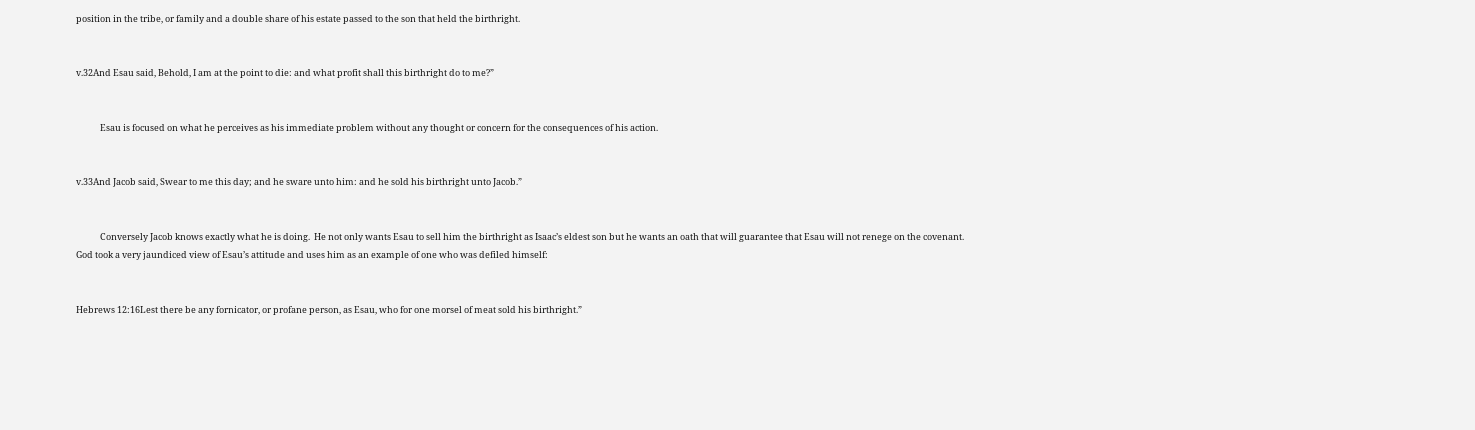position in the tribe, or family and a double share of his estate passed to the son that held the birthright.


v.32And Esau said, Behold, I am at the point to die: and what profit shall this birthright do to me?”


            Esau is focused on what he perceives as his immediate problem without any thought or concern for the consequences of his action.


v.33And Jacob said, Swear to me this day; and he sware unto him: and he sold his birthright unto Jacob.”


            Conversely Jacob knows exactly what he is doing.  He not only wants Esau to sell him the birthright as Isaac’s eldest son but he wants an oath that will guarantee that Esau will not renege on the covenant.  God took a very jaundiced view of Esau’s attitude and uses him as an example of one who was defiled himself:


Hebrews 12:16Lest there be any fornicator, or profane person, as Esau, who for one morsel of meat sold his birthright.”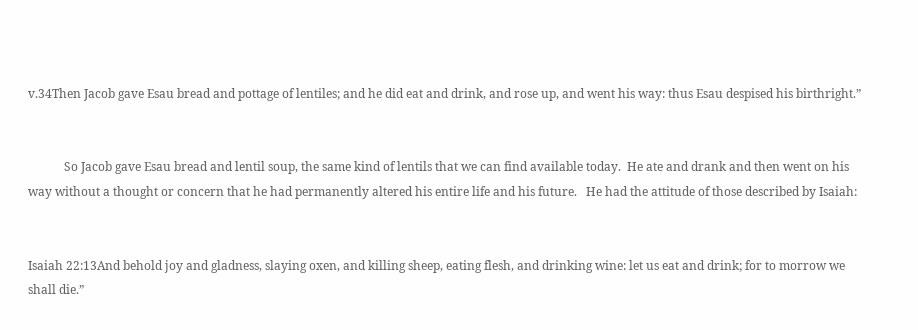v.34Then Jacob gave Esau bread and pottage of lentiles; and he did eat and drink, and rose up, and went his way: thus Esau despised his birthright.”


            So Jacob gave Esau bread and lentil soup, the same kind of lentils that we can find available today.  He ate and drank and then went on his way without a thought or concern that he had permanently altered his entire life and his future.   He had the attitude of those described by Isaiah:


Isaiah 22:13And behold joy and gladness, slaying oxen, and killing sheep, eating flesh, and drinking wine: let us eat and drink; for to morrow we shall die.”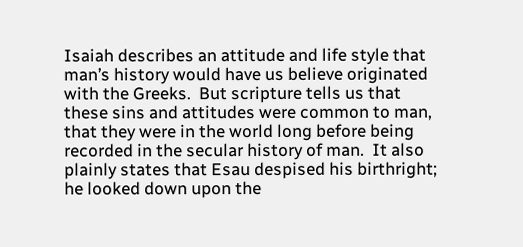Isaiah describes an attitude and life style that man’s history would have us believe originated with the Greeks.  But scripture tells us that these sins and attitudes were common to man, that they were in the world long before being recorded in the secular history of man.  It also plainly states that Esau despised his birthright; he looked down upon the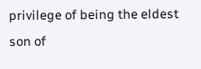privilege of being the eldest son of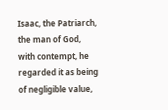Isaac, the Patriarch, the man of God, with contempt, he regarded it as being of negligible value,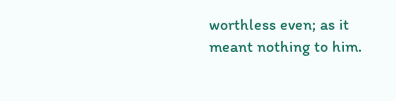worthless even; as it meant nothing to him.